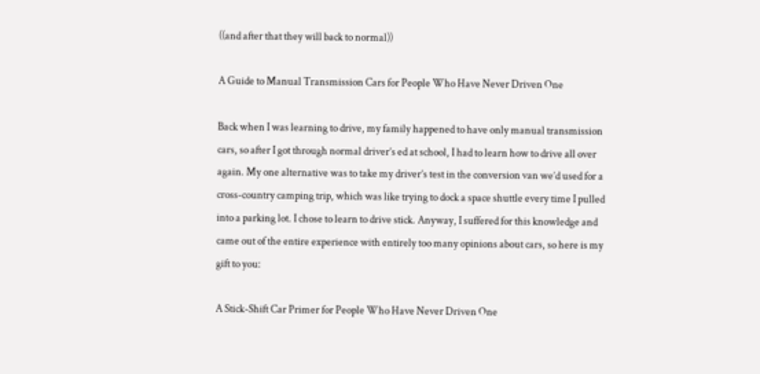((and after that they will back to normal))

A Guide to Manual Transmission Cars for People Who Have Never Driven One

Back when I was learning to drive, my family happened to have only manual transmission cars, so after I got through normal driver’s ed at school, I had to learn how to drive all over again. My one alternative was to take my driver’s test in the conversion van we’d used for a cross-country camping trip, which was like trying to dock a space shuttle every time I pulled into a parking lot. I chose to learn to drive stick. Anyway, I suffered for this knowledge and came out of the entire experience with entirely too many opinions about cars, so here is my gift to you:

A Stick-Shift Car Primer for People Who Have Never Driven One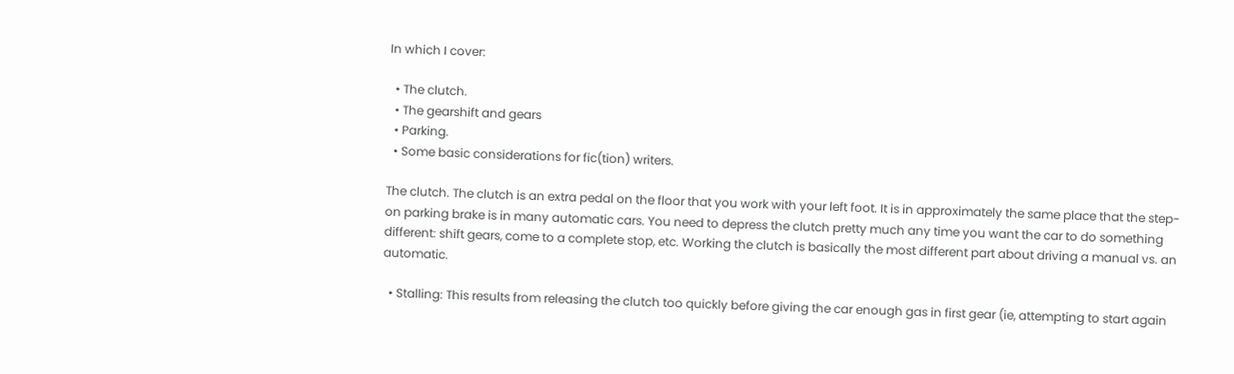In which I cover:

  • The clutch.
  • The gearshift and gears
  • Parking.
  • Some basic considerations for fic(tion) writers.

The clutch. The clutch is an extra pedal on the floor that you work with your left foot. It is in approximately the same place that the step-on parking brake is in many automatic cars. You need to depress the clutch pretty much any time you want the car to do something different: shift gears, come to a complete stop, etc. Working the clutch is basically the most different part about driving a manual vs. an automatic.

  • Stalling: This results from releasing the clutch too quickly before giving the car enough gas in first gear (ie, attempting to start again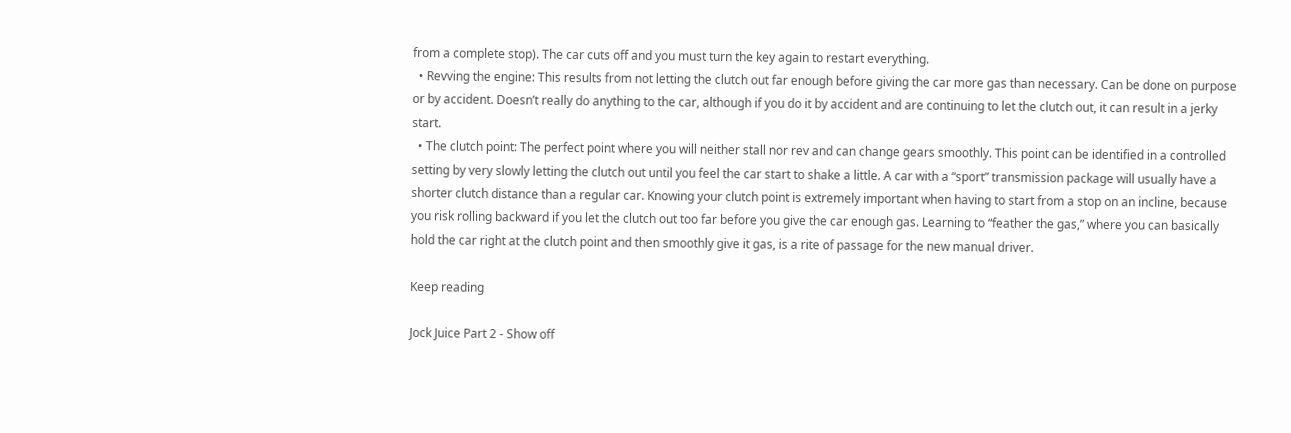from a complete stop). The car cuts off and you must turn the key again to restart everything.
  • Revving the engine: This results from not letting the clutch out far enough before giving the car more gas than necessary. Can be done on purpose or by accident. Doesn’t really do anything to the car, although if you do it by accident and are continuing to let the clutch out, it can result in a jerky start.
  • The clutch point: The perfect point where you will neither stall nor rev and can change gears smoothly. This point can be identified in a controlled setting by very slowly letting the clutch out until you feel the car start to shake a little. A car with a “sport” transmission package will usually have a shorter clutch distance than a regular car. Knowing your clutch point is extremely important when having to start from a stop on an incline, because you risk rolling backward if you let the clutch out too far before you give the car enough gas. Learning to “feather the gas,” where you can basically hold the car right at the clutch point and then smoothly give it gas, is a rite of passage for the new manual driver.

Keep reading

Jock Juice Part 2 - Show off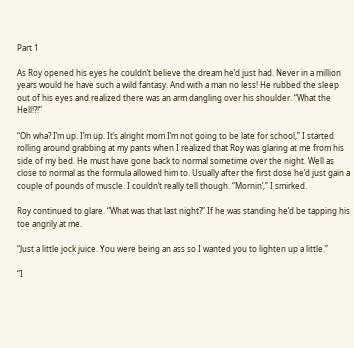Part 1

As Roy opened his eyes he couldn’t believe the dream he’d just had. Never in a million years would he have such a wild fantasy. And with a man no less! He rubbed the sleep out of his eyes and realized there was an arm dangling over his shoulder. “What the Hell!?!”

“Oh wha? I’m up. I’m up. It’s alright mom I’m not going to be late for school,” I started rolling around grabbing at my pants when I realized that Roy was glaring at me from his side of my bed. He must have gone back to normal sometime over the night. Well as close to normal as the formula allowed him to. Usually after the first dose he’d just gain a couple of pounds of muscle. I couldn’t really tell though. “Mornin’,” I smirked.

Roy continued to glare. “What was that last night?” If he was standing he’d be tapping his toe angrily at me.

“Just a little jock juice. You were being an ass so I wanted you to lighten up a little.”

“I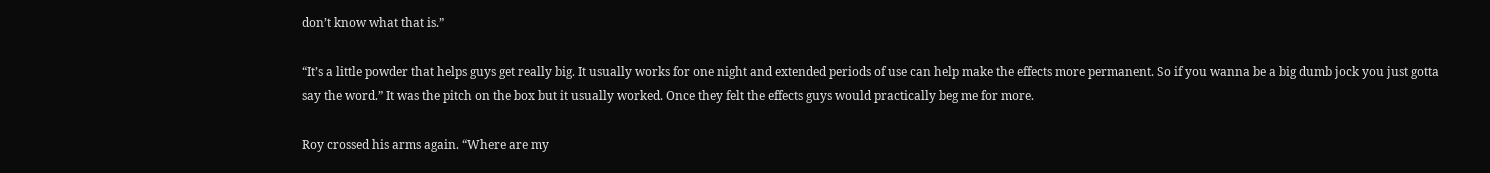don’t know what that is.”

“It’s a little powder that helps guys get really big. It usually works for one night and extended periods of use can help make the effects more permanent. So if you wanna be a big dumb jock you just gotta say the word.” It was the pitch on the box but it usually worked. Once they felt the effects guys would practically beg me for more.

Roy crossed his arms again. “Where are my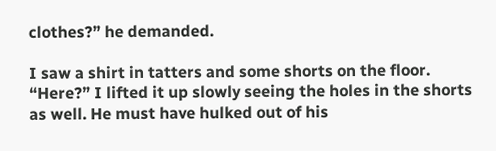clothes?” he demanded.

I saw a shirt in tatters and some shorts on the floor. “Here?” I lifted it up slowly seeing the holes in the shorts as well. He must have hulked out of his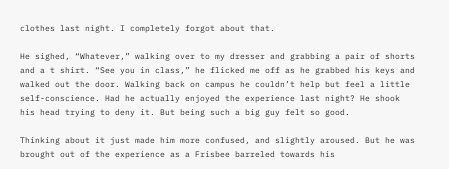clothes last night. I completely forgot about that.

He sighed, “Whatever,” walking over to my dresser and grabbing a pair of shorts and a t shirt. “See you in class,” he flicked me off as he grabbed his keys and walked out the door. Walking back on campus he couldn’t help but feel a little self-conscience. Had he actually enjoyed the experience last night? He shook his head trying to deny it. But being such a big guy felt so good.

Thinking about it just made him more confused, and slightly aroused. But he was brought out of the experience as a Frisbee barreled towards his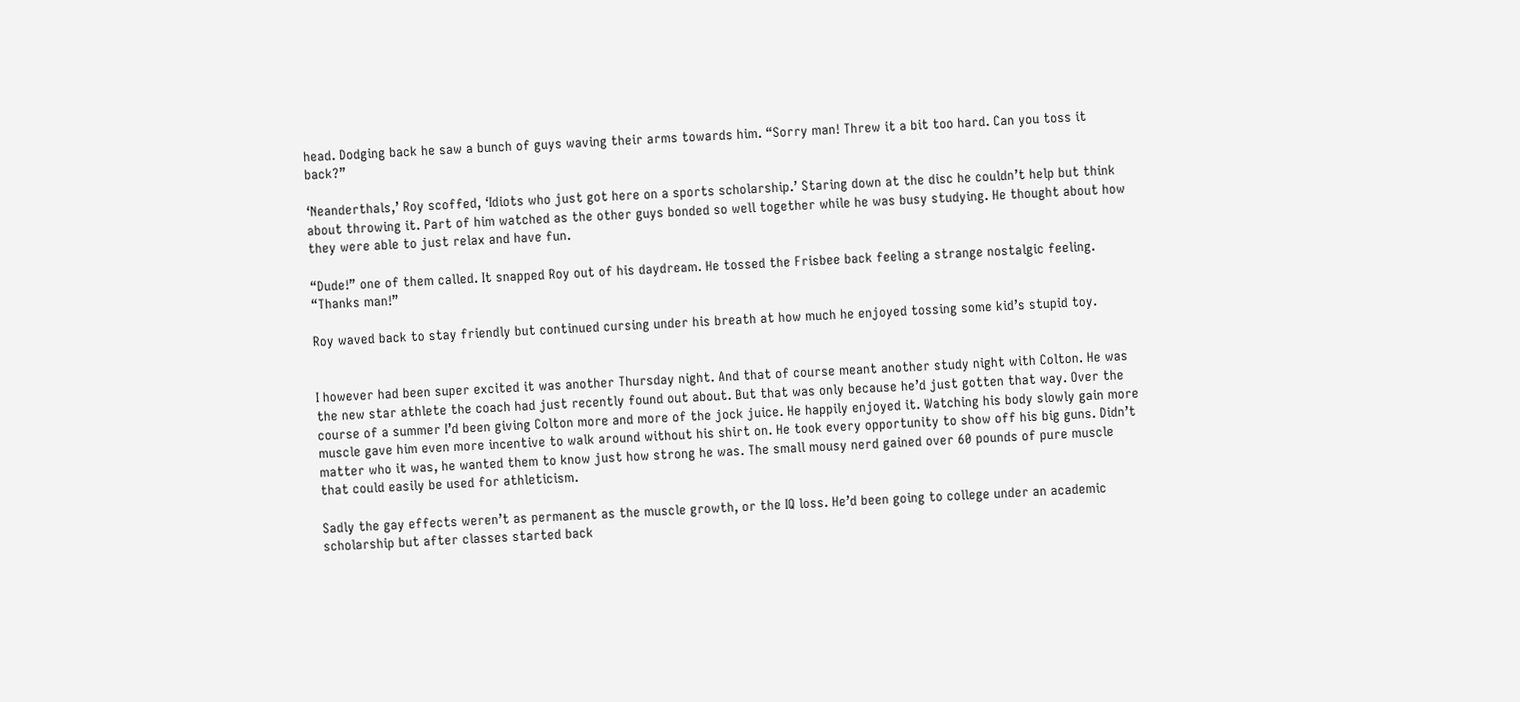head. Dodging back he saw a bunch of guys waving their arms towards him. “Sorry man! Threw it a bit too hard. Can you toss it back?”

‘Neanderthals,’ Roy scoffed, ‘Idiots who just got here on a sports scholarship.’ Staring down at the disc he couldn’t help but think about throwing it. Part of him watched as the other guys bonded so well together while he was busy studying. He thought about how they were able to just relax and have fun.

“Dude!” one of them called. It snapped Roy out of his daydream. He tossed the Frisbee back feeling a strange nostalgic feeling. “Thanks man!”

Roy waved back to stay friendly but continued cursing under his breath at how much he enjoyed tossing some kid’s stupid toy.


I however had been super excited it was another Thursday night. And that of course meant another study night with Colton. He was the new star athlete the coach had just recently found out about. But that was only because he’d just gotten that way. Over the course of a summer I’d been giving Colton more and more of the jock juice. He happily enjoyed it. Watching his body slowly gain more muscle gave him even more incentive to walk around without his shirt on. He took every opportunity to show off his big guns. Didn’t matter who it was, he wanted them to know just how strong he was. The small mousy nerd gained over 60 pounds of pure muscle that could easily be used for athleticism.

Sadly the gay effects weren’t as permanent as the muscle growth, or the IQ loss. He’d been going to college under an academic scholarship but after classes started back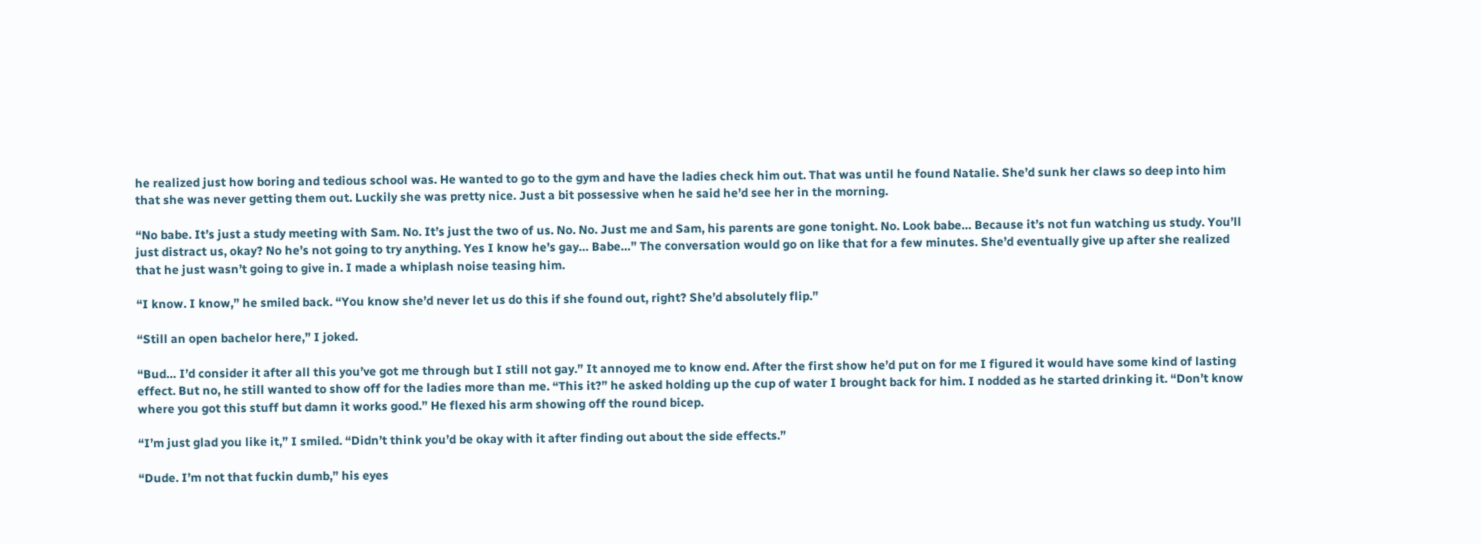he realized just how boring and tedious school was. He wanted to go to the gym and have the ladies check him out. That was until he found Natalie. She’d sunk her claws so deep into him that she was never getting them out. Luckily she was pretty nice. Just a bit possessive when he said he’d see her in the morning.

“No babe. It’s just a study meeting with Sam. No. It’s just the two of us. No. No. Just me and Sam, his parents are gone tonight. No. Look babe… Because it’s not fun watching us study. You’ll just distract us, okay? No he’s not going to try anything. Yes I know he’s gay… Babe…” The conversation would go on like that for a few minutes. She’d eventually give up after she realized that he just wasn’t going to give in. I made a whiplash noise teasing him.

“I know. I know,” he smiled back. “You know she’d never let us do this if she found out, right? She’d absolutely flip.”

“Still an open bachelor here,” I joked.

“Bud… I’d consider it after all this you’ve got me through but I still not gay.” It annoyed me to know end. After the first show he’d put on for me I figured it would have some kind of lasting effect. But no, he still wanted to show off for the ladies more than me. “This it?” he asked holding up the cup of water I brought back for him. I nodded as he started drinking it. “Don’t know where you got this stuff but damn it works good.” He flexed his arm showing off the round bicep.

“I’m just glad you like it,” I smiled. “Didn’t think you’d be okay with it after finding out about the side effects.”

“Dude. I’m not that fuckin dumb,” his eyes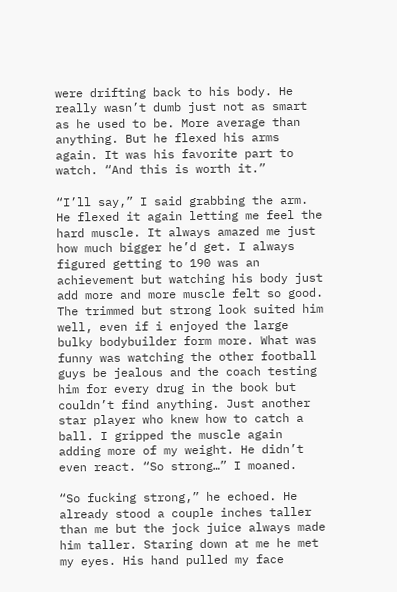were drifting back to his body. He really wasn’t dumb just not as smart as he used to be. More average than anything. But he flexed his arms again. It was his favorite part to watch. “And this is worth it.”

“I’ll say,” I said grabbing the arm. He flexed it again letting me feel the hard muscle. It always amazed me just how much bigger he’d get. I always figured getting to 190 was an achievement but watching his body just add more and more muscle felt so good. The trimmed but strong look suited him well, even if i enjoyed the large bulky bodybuilder form more. What was funny was watching the other football guys be jealous and the coach testing him for every drug in the book but couldn’t find anything. Just another star player who knew how to catch a ball. I gripped the muscle again adding more of my weight. He didn’t even react. “So strong…” I moaned.

“So fucking strong,” he echoed. He already stood a couple inches taller than me but the jock juice always made him taller. Staring down at me he met my eyes. His hand pulled my face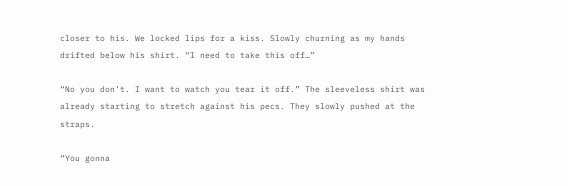closer to his. We locked lips for a kiss. Slowly churning as my hands drifted below his shirt. “I need to take this off…”

“No you don’t. I want to watch you tear it off.” The sleeveless shirt was already starting to stretch against his pecs. They slowly pushed at the straps.

“You gonna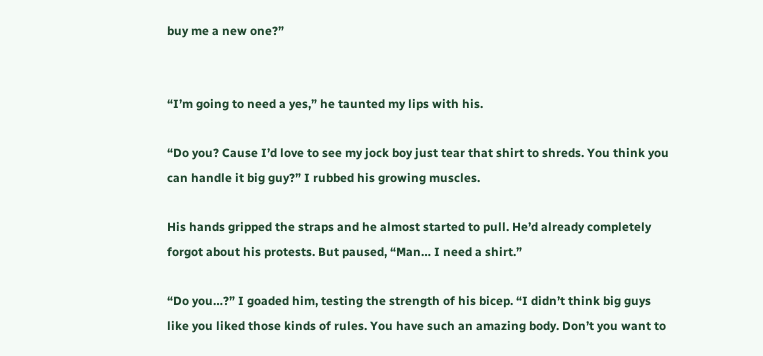buy me a new one?”


“I’m going to need a yes,” he taunted my lips with his.

“Do you? Cause I’d love to see my jock boy just tear that shirt to shreds. You think you can handle it big guy?” I rubbed his growing muscles.

His hands gripped the straps and he almost started to pull. He’d already completely forgot about his protests. But paused, “Man… I need a shirt.”

“Do you…?” I goaded him, testing the strength of his bicep. “I didn’t think big guys like you liked those kinds of rules. You have such an amazing body. Don’t you want to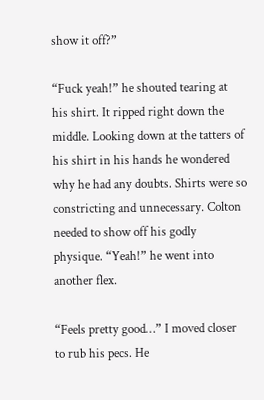show it off?”

“Fuck yeah!” he shouted tearing at his shirt. It ripped right down the middle. Looking down at the tatters of his shirt in his hands he wondered why he had any doubts. Shirts were so constricting and unnecessary. Colton needed to show off his godly physique. “Yeah!” he went into another flex.

“Feels pretty good…” I moved closer to rub his pecs. He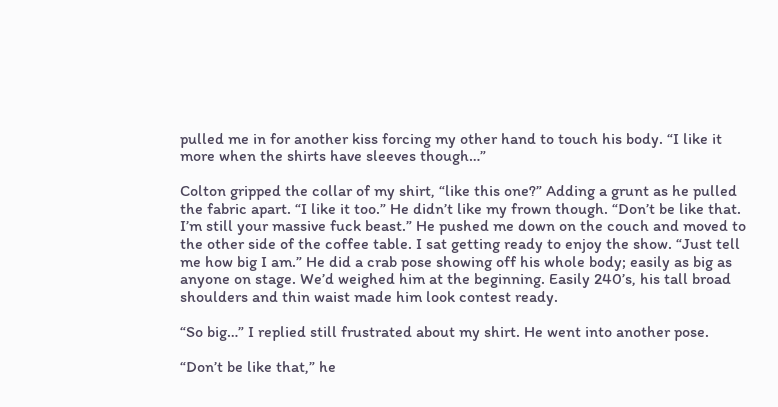pulled me in for another kiss forcing my other hand to touch his body. “I like it more when the shirts have sleeves though…”

Colton gripped the collar of my shirt, “like this one?” Adding a grunt as he pulled the fabric apart. “I like it too.” He didn’t like my frown though. “Don’t be like that. I’m still your massive fuck beast.” He pushed me down on the couch and moved to the other side of the coffee table. I sat getting ready to enjoy the show. “Just tell me how big I am.” He did a crab pose showing off his whole body; easily as big as anyone on stage. We’d weighed him at the beginning. Easily 240’s, his tall broad shoulders and thin waist made him look contest ready.

“So big…” I replied still frustrated about my shirt. He went into another pose.

“Don’t be like that,” he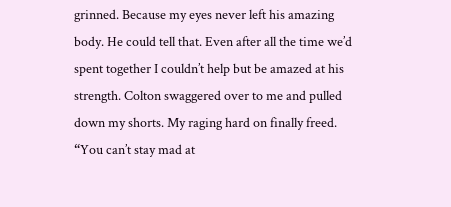grinned. Because my eyes never left his amazing body. He could tell that. Even after all the time we’d spent together I couldn’t help but be amazed at his strength. Colton swaggered over to me and pulled down my shorts. My raging hard on finally freed. “You can’t stay mad at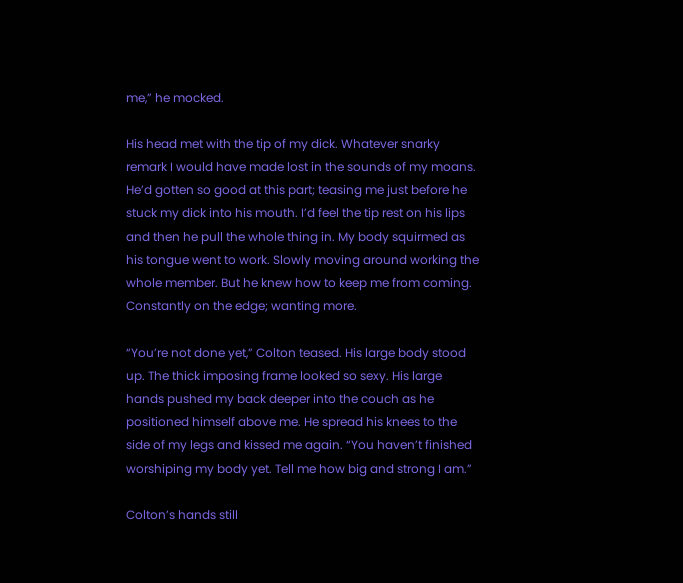me,” he mocked.

His head met with the tip of my dick. Whatever snarky remark I would have made lost in the sounds of my moans. He’d gotten so good at this part; teasing me just before he stuck my dick into his mouth. I’d feel the tip rest on his lips and then he pull the whole thing in. My body squirmed as his tongue went to work. Slowly moving around working the whole member. But he knew how to keep me from coming. Constantly on the edge; wanting more.

“You’re not done yet,” Colton teased. His large body stood up. The thick imposing frame looked so sexy. His large hands pushed my back deeper into the couch as he positioned himself above me. He spread his knees to the side of my legs and kissed me again. “You haven’t finished worshiping my body yet. Tell me how big and strong I am.”

Colton’s hands still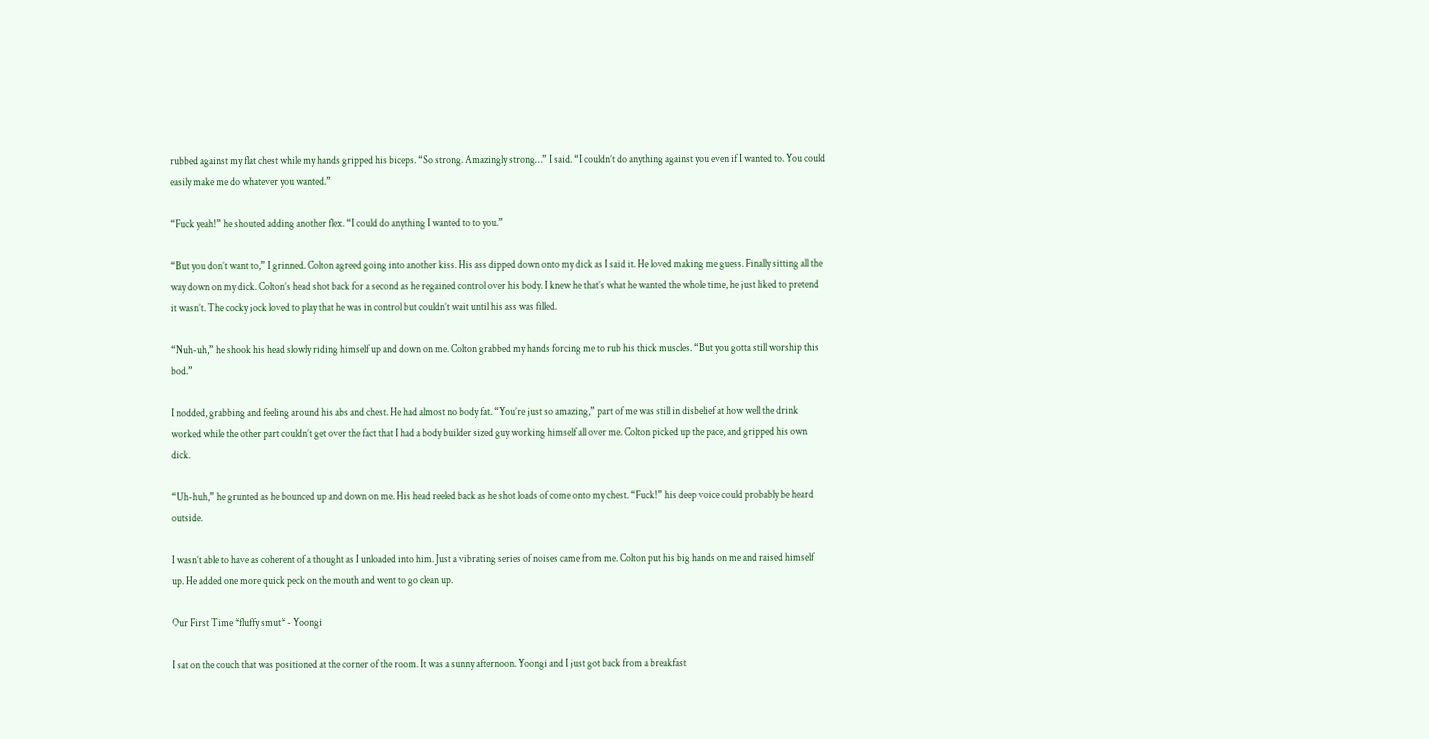rubbed against my flat chest while my hands gripped his biceps. “So strong. Amazingly strong…” I said. “I couldn’t do anything against you even if I wanted to. You could easily make me do whatever you wanted.”

“Fuck yeah!” he shouted adding another flex. “I could do anything I wanted to to you.”

“But you don’t want to,” I grinned. Colton agreed going into another kiss. His ass dipped down onto my dick as I said it. He loved making me guess. Finally sitting all the way down on my dick. Colton’s head shot back for a second as he regained control over his body. I knew he that’s what he wanted the whole time, he just liked to pretend it wasn’t. The cocky jock loved to play that he was in control but couldn’t wait until his ass was filled.

“Nuh-uh,” he shook his head slowly riding himself up and down on me. Colton grabbed my hands forcing me to rub his thick muscles. “But you gotta still worship this bod.”

I nodded, grabbing and feeling around his abs and chest. He had almost no body fat. “You’re just so amazing,” part of me was still in disbelief at how well the drink worked while the other part couldn’t get over the fact that I had a body builder sized guy working himself all over me. Colton picked up the pace, and gripped his own dick.

“Uh-huh,” he grunted as he bounced up and down on me. His head reeled back as he shot loads of come onto my chest. “Fuck!” his deep voice could probably be heard outside.

I wasn’t able to have as coherent of a thought as I unloaded into him. Just a vibrating series of noises came from me. Colton put his big hands on me and raised himself up. He added one more quick peck on the mouth and went to go clean up.

Our First Time *fluffy smut* - Yoongi

I sat on the couch that was positioned at the corner of the room. It was a sunny afternoon. Yoongi and I just got back from a breakfast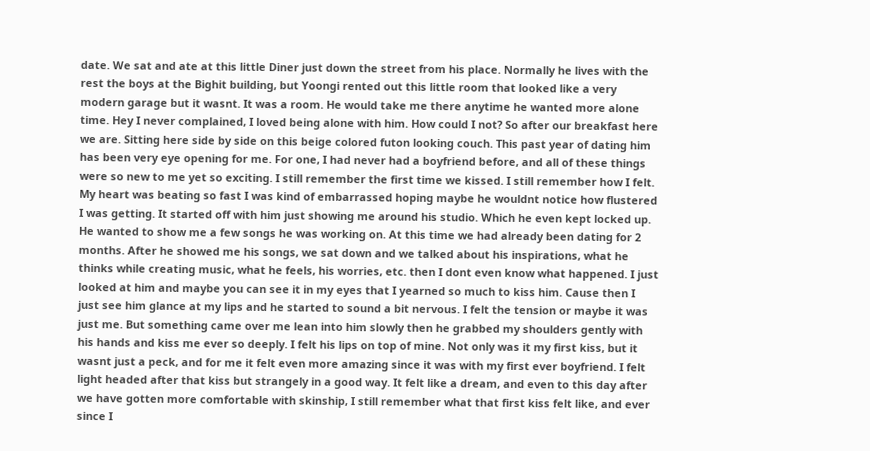date. We sat and ate at this little Diner just down the street from his place. Normally he lives with the rest the boys at the Bighit building, but Yoongi rented out this little room that looked like a very modern garage but it wasnt. It was a room. He would take me there anytime he wanted more alone time. Hey I never complained, I loved being alone with him. How could I not? So after our breakfast here we are. Sitting here side by side on this beige colored futon looking couch. This past year of dating him has been very eye opening for me. For one, I had never had a boyfriend before, and all of these things were so new to me yet so exciting. I still remember the first time we kissed. I still remember how I felt. My heart was beating so fast I was kind of embarrassed hoping maybe he wouldnt notice how flustered I was getting. It started off with him just showing me around his studio. Which he even kept locked up. He wanted to show me a few songs he was working on. At this time we had already been dating for 2 months. After he showed me his songs, we sat down and we talked about his inspirations, what he thinks while creating music, what he feels, his worries, etc. then I dont even know what happened. I just looked at him and maybe you can see it in my eyes that I yearned so much to kiss him. Cause then I just see him glance at my lips and he started to sound a bit nervous. I felt the tension or maybe it was just me. But something came over me lean into him slowly then he grabbed my shoulders gently with his hands and kiss me ever so deeply. I felt his lips on top of mine. Not only was it my first kiss, but it wasnt just a peck, and for me it felt even more amazing since it was with my first ever boyfriend. I felt light headed after that kiss but strangely in a good way. It felt like a dream, and even to this day after we have gotten more comfortable with skinship, I still remember what that first kiss felt like, and ever since I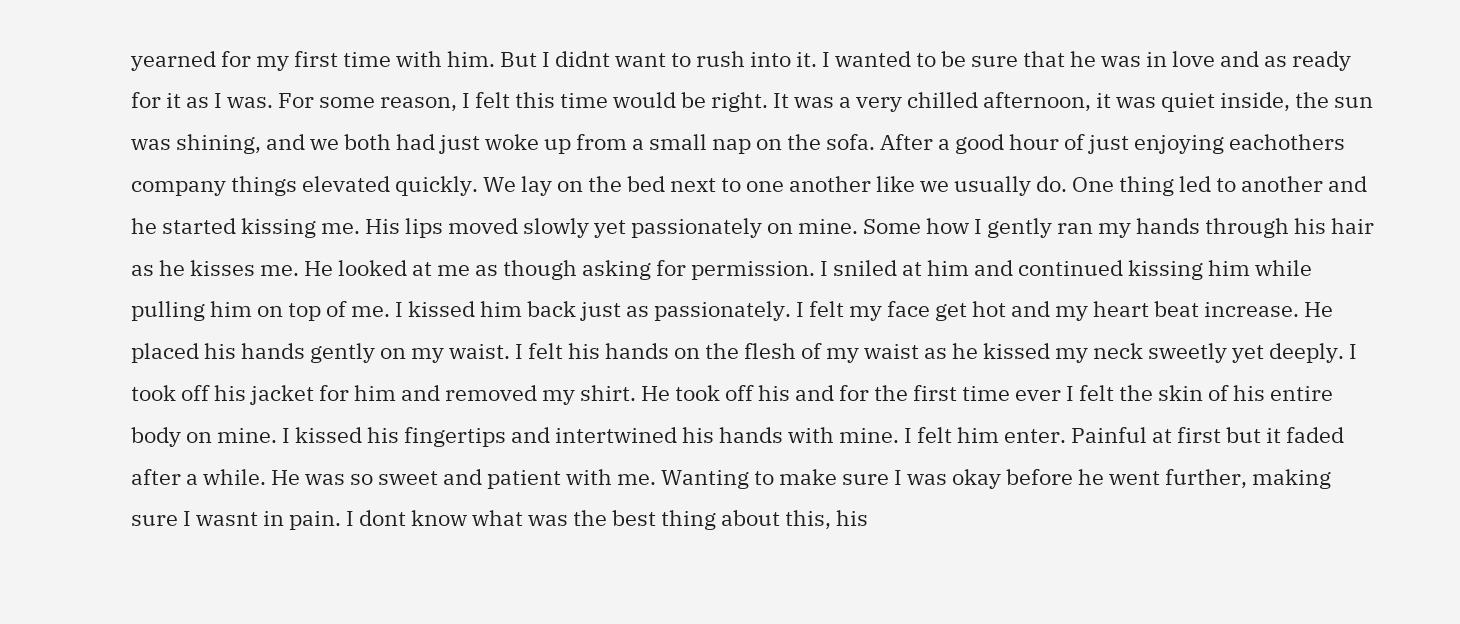yearned for my first time with him. But I didnt want to rush into it. I wanted to be sure that he was in love and as ready for it as I was. For some reason, I felt this time would be right. It was a very chilled afternoon, it was quiet inside, the sun was shining, and we both had just woke up from a small nap on the sofa. After a good hour of just enjoying eachothers company things elevated quickly. We lay on the bed next to one another like we usually do. One thing led to another and he started kissing me. His lips moved slowly yet passionately on mine. Some how I gently ran my hands through his hair as he kisses me. He looked at me as though asking for permission. I sniled at him and continued kissing him while pulling him on top of me. I kissed him back just as passionately. I felt my face get hot and my heart beat increase. He placed his hands gently on my waist. I felt his hands on the flesh of my waist as he kissed my neck sweetly yet deeply. I took off his jacket for him and removed my shirt. He took off his and for the first time ever I felt the skin of his entire body on mine. I kissed his fingertips and intertwined his hands with mine. I felt him enter. Painful at first but it faded after a while. He was so sweet and patient with me. Wanting to make sure I was okay before he went further, making sure I wasnt in pain. I dont know what was the best thing about this, his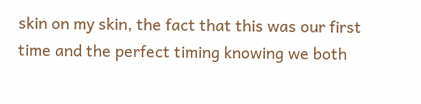skin on my skin, the fact that this was our first time and the perfect timing knowing we both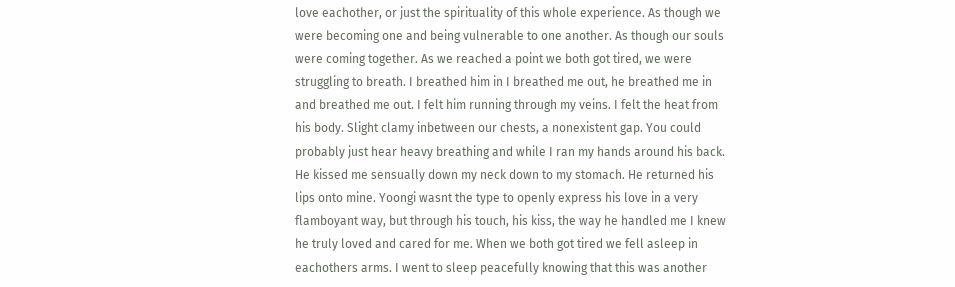love eachother, or just the spirituality of this whole experience. As though we were becoming one and being vulnerable to one another. As though our souls were coming together. As we reached a point we both got tired, we were struggling to breath. I breathed him in I breathed me out, he breathed me in and breathed me out. I felt him running through my veins. I felt the heat from his body. Slight clamy inbetween our chests, a nonexistent gap. You could probably just hear heavy breathing and while I ran my hands around his back. He kissed me sensually down my neck down to my stomach. He returned his lips onto mine. Yoongi wasnt the type to openly express his love in a very flamboyant way, but through his touch, his kiss, the way he handled me I knew he truly loved and cared for me. When we both got tired we fell asleep in eachothers arms. I went to sleep peacefully knowing that this was another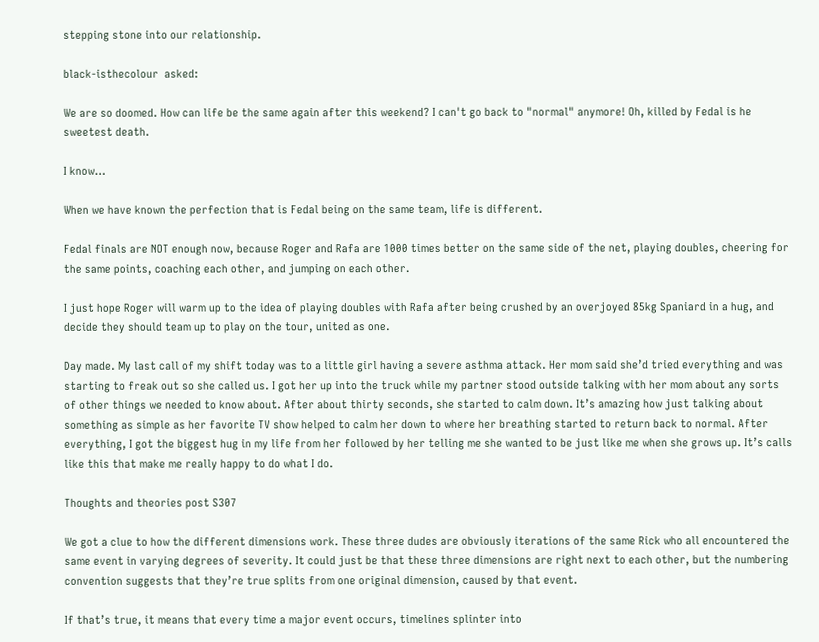stepping stone into our relationship.

black-isthecolour  asked:

We are so doomed. How can life be the same again after this weekend? I can't go back to "normal" anymore! Oh, killed by Fedal is he sweetest death.

I know…

When we have known the perfection that is Fedal being on the same team, life is different.

Fedal finals are NOT enough now, because Roger and Rafa are 1000 times better on the same side of the net, playing doubles, cheering for the same points, coaching each other, and jumping on each other.

I just hope Roger will warm up to the idea of playing doubles with Rafa after being crushed by an overjoyed 85kg Spaniard in a hug, and decide they should team up to play on the tour, united as one.

Day made. My last call of my shift today was to a little girl having a severe asthma attack. Her mom said she’d tried everything and was starting to freak out so she called us. I got her up into the truck while my partner stood outside talking with her mom about any sorts of other things we needed to know about. After about thirty seconds, she started to calm down. It’s amazing how just talking about something as simple as her favorite TV show helped to calm her down to where her breathing started to return back to normal. After everything, I got the biggest hug in my life from her followed by her telling me she wanted to be just like me when she grows up. It’s calls like this that make me really happy to do what I do.

Thoughts and theories post S307

We got a clue to how the different dimensions work. These three dudes are obviously iterations of the same Rick who all encountered the same event in varying degrees of severity. It could just be that these three dimensions are right next to each other, but the numbering convention suggests that they’re true splits from one original dimension, caused by that event.

If that’s true, it means that every time a major event occurs, timelines splinter into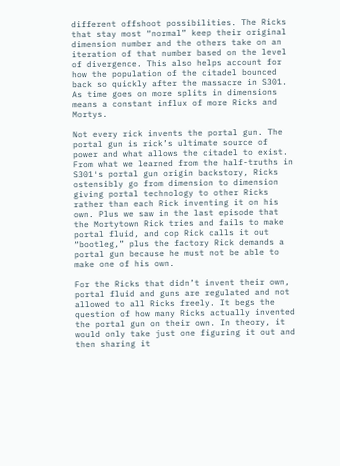different offshoot possibilities. The Ricks that stay most “normal” keep their original dimension number and the others take on an iteration of that number based on the level of divergence. This also helps account for how the population of the citadel bounced back so quickly after the massacre in S301. As time goes on more splits in dimensions means a constant influx of more Ricks and Mortys.

Not every rick invents the portal gun. The portal gun is rick’s ultimate source of power and what allows the citadel to exist. From what we learned from the half-truths in S301′s portal gun origin backstory, Ricks ostensibly go from dimension to dimension giving portal technology to other Ricks rather than each Rick inventing it on his own. Plus we saw in the last episode that the Mortytown Rick tries and fails to make portal fluid, and cop Rick calls it out “bootleg,” plus the factory Rick demands a portal gun because he must not be able to make one of his own.

For the Ricks that didn’t invent their own, portal fluid and guns are regulated and not allowed to all Ricks freely. It begs the question of how many Ricks actually invented the portal gun on their own. In theory, it would only take just one figuring it out and then sharing it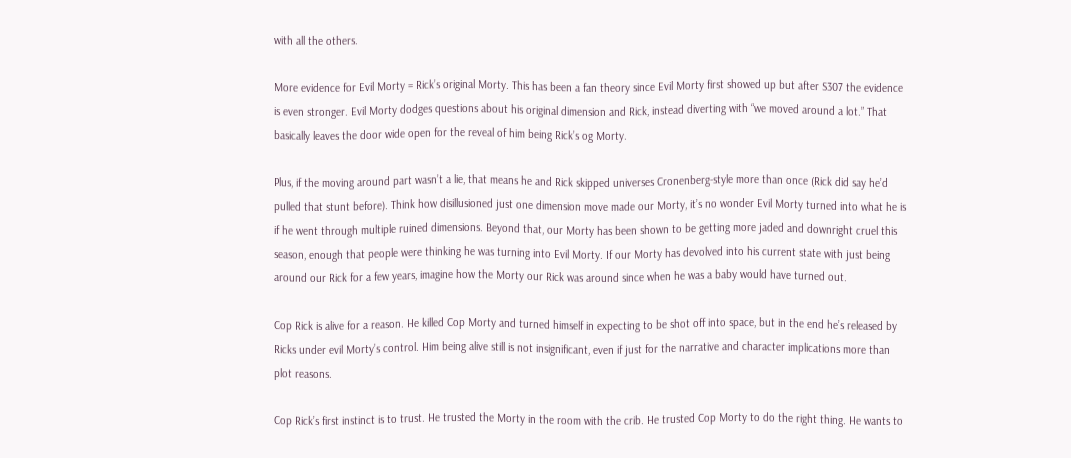with all the others.

More evidence for Evil Morty = Rick’s original Morty. This has been a fan theory since Evil Morty first showed up but after S307 the evidence is even stronger. Evil Morty dodges questions about his original dimension and Rick, instead diverting with “we moved around a lot.” That basically leaves the door wide open for the reveal of him being Rick’s og Morty.

Plus, if the moving around part wasn’t a lie, that means he and Rick skipped universes Cronenberg-style more than once (Rick did say he’d pulled that stunt before). Think how disillusioned just one dimension move made our Morty, it’s no wonder Evil Morty turned into what he is if he went through multiple ruined dimensions. Beyond that, our Morty has been shown to be getting more jaded and downright cruel this season, enough that people were thinking he was turning into Evil Morty. If our Morty has devolved into his current state with just being around our Rick for a few years, imagine how the Morty our Rick was around since when he was a baby would have turned out.

Cop Rick is alive for a reason. He killed Cop Morty and turned himself in expecting to be shot off into space, but in the end he’s released by Ricks under evil Morty’s control. Him being alive still is not insignificant, even if just for the narrative and character implications more than plot reasons.

Cop Rick’s first instinct is to trust. He trusted the Morty in the room with the crib. He trusted Cop Morty to do the right thing. He wants to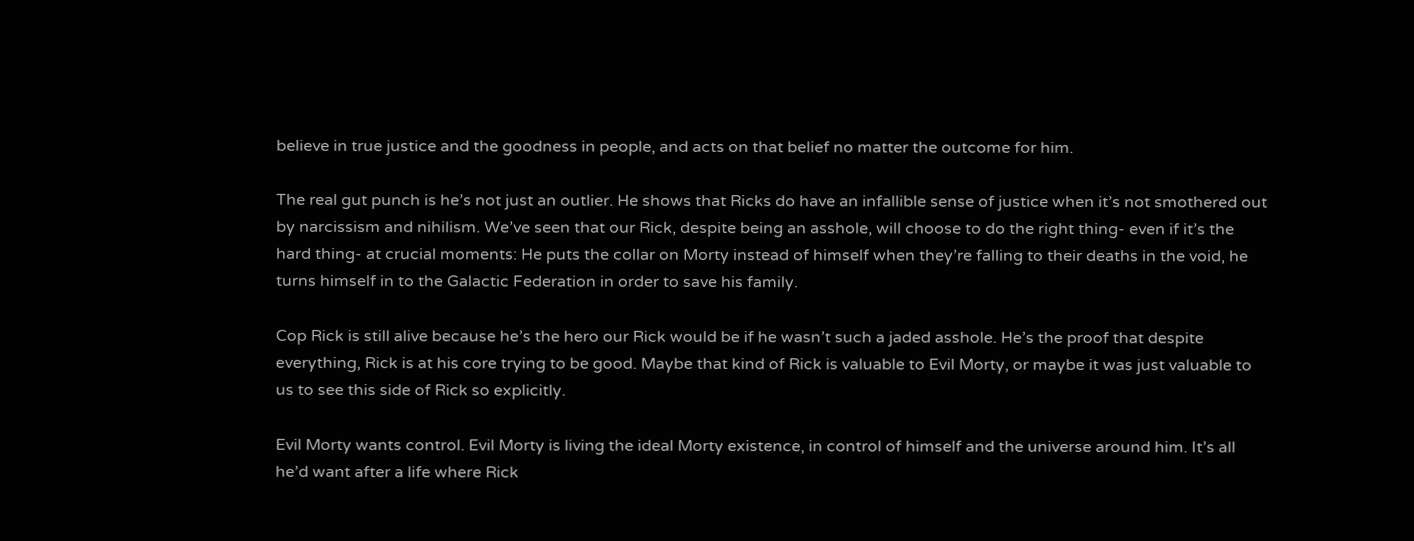believe in true justice and the goodness in people, and acts on that belief no matter the outcome for him.

The real gut punch is he’s not just an outlier. He shows that Ricks do have an infallible sense of justice when it’s not smothered out by narcissism and nihilism. We’ve seen that our Rick, despite being an asshole, will choose to do the right thing- even if it’s the hard thing- at crucial moments: He puts the collar on Morty instead of himself when they’re falling to their deaths in the void, he turns himself in to the Galactic Federation in order to save his family.

Cop Rick is still alive because he’s the hero our Rick would be if he wasn’t such a jaded asshole. He’s the proof that despite everything, Rick is at his core trying to be good. Maybe that kind of Rick is valuable to Evil Morty, or maybe it was just valuable to us to see this side of Rick so explicitly.

Evil Morty wants control. Evil Morty is living the ideal Morty existence, in control of himself and the universe around him. It’s all he’d want after a life where Rick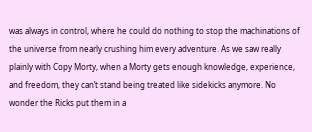was always in control, where he could do nothing to stop the machinations of the universe from nearly crushing him every adventure. As we saw really plainly with Copy Morty, when a Morty gets enough knowledge, experience, and freedom, they can’t stand being treated like sidekicks anymore. No wonder the Ricks put them in a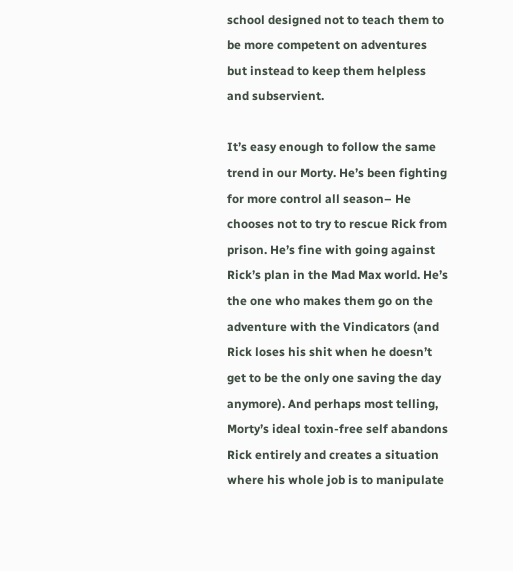school designed not to teach them to be more competent on adventures but instead to keep them helpless and subservient.

It’s easy enough to follow the same trend in our Morty. He’s been fighting for more control all season– He chooses not to try to rescue Rick from prison. He’s fine with going against Rick’s plan in the Mad Max world. He’s the one who makes them go on the adventure with the Vindicators (and Rick loses his shit when he doesn’t get to be the only one saving the day anymore). And perhaps most telling, Morty’s ideal toxin-free self abandons Rick entirely and creates a situation where his whole job is to manipulate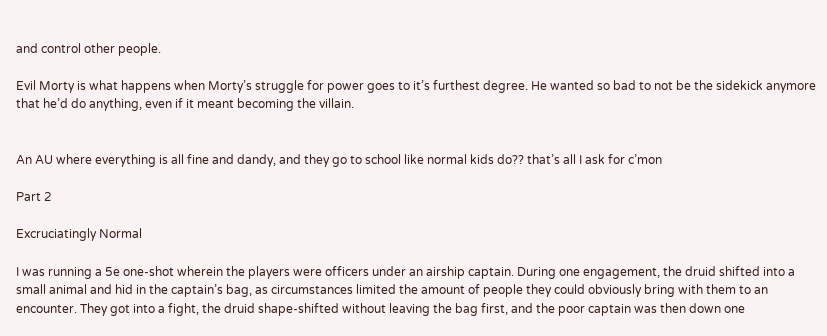and control other people.

Evil Morty is what happens when Morty’s struggle for power goes to it’s furthest degree. He wanted so bad to not be the sidekick anymore that he’d do anything, even if it meant becoming the villain.


An AU where everything is all fine and dandy, and they go to school like normal kids do?? that’s all I ask for c’mon

Part 2

Excruciatingly Normal

I was running a 5e one-shot wherein the players were officers under an airship captain. During one engagement, the druid shifted into a small animal and hid in the captain’s bag, as circumstances limited the amount of people they could obviously bring with them to an encounter. They got into a fight, the druid shape-shifted without leaving the bag first, and the poor captain was then down one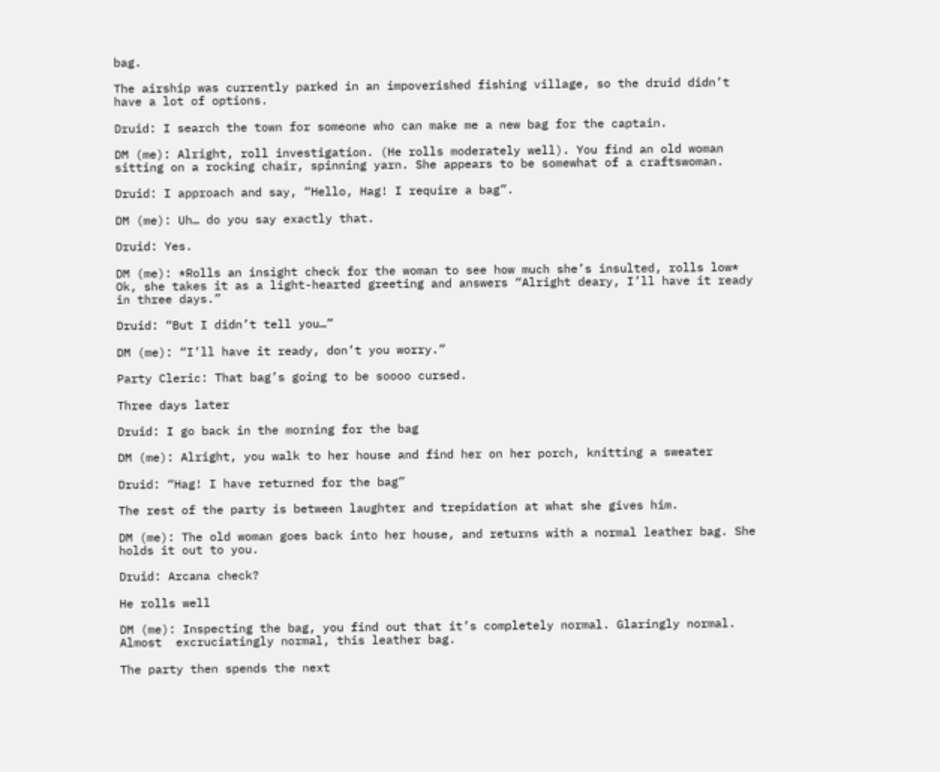bag.

The airship was currently parked in an impoverished fishing village, so the druid didn’t have a lot of options.

Druid: I search the town for someone who can make me a new bag for the captain.

DM (me): Alright, roll investigation. (He rolls moderately well). You find an old woman sitting on a rocking chair, spinning yarn. She appears to be somewhat of a craftswoman.

Druid: I approach and say, “Hello, Hag! I require a bag”.

DM (me): Uh… do you say exactly that.

Druid: Yes.

DM (me): *Rolls an insight check for the woman to see how much she’s insulted, rolls low* Ok, she takes it as a light-hearted greeting and answers “Alright deary, I’ll have it ready in three days.”

Druid: “But I didn’t tell you…”

DM (me): “I’ll have it ready, don’t you worry.”

Party Cleric: That bag’s going to be soooo cursed.

Three days later

Druid: I go back in the morning for the bag

DM (me): Alright, you walk to her house and find her on her porch, knitting a sweater

Druid: “Hag! I have returned for the bag”

The rest of the party is between laughter and trepidation at what she gives him.

DM (me): The old woman goes back into her house, and returns with a normal leather bag. She holds it out to you.

Druid: Arcana check?

He rolls well

DM (me): Inspecting the bag, you find out that it’s completely normal. Glaringly normal. Almost  excruciatingly normal, this leather bag.

The party then spends the next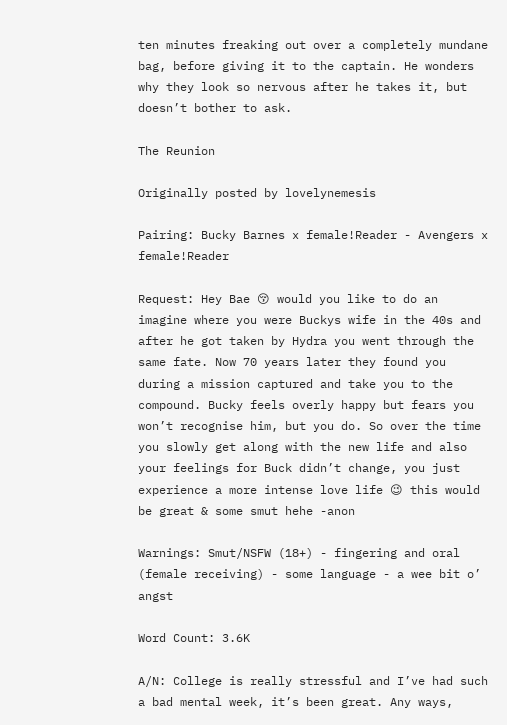ten minutes freaking out over a completely mundane bag, before giving it to the captain. He wonders why they look so nervous after he takes it, but doesn’t bother to ask.

The Reunion

Originally posted by lovelynemesis

Pairing: Bucky Barnes x female!Reader - Avengers x female!Reader

Request: Hey Bae 😚 would you like to do an imagine where you were Buckys wife in the 40s and after he got taken by Hydra you went through the same fate. Now 70 years later they found you during a mission captured and take you to the compound. Bucky feels overly happy but fears you won’t recognise him, but you do. So over the time you slowly get along with the new life and also your feelings for Buck didn’t change, you just experience a more intense love life 😉 this would be great & some smut hehe -anon

Warnings: Smut/NSFW (18+) - fingering and oral (female receiving) - some language - a wee bit o’ angst

Word Count: 3.6K

A/N: College is really stressful and I’ve had such a bad mental week, it’s been great. Any ways,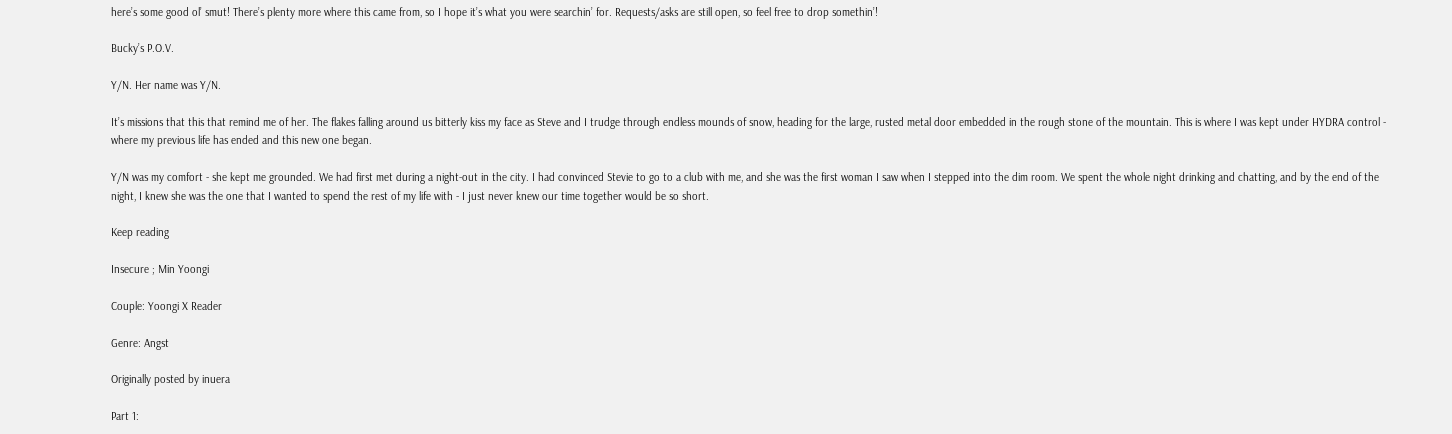here’s some good ol’ smut! There’s plenty more where this came from, so I hope it’s what you were searchin’ for. Requests/asks are still open, so feel free to drop somethin’!

Bucky’s P.O.V.

Y/N. Her name was Y/N.

It’s missions that this that remind me of her. The flakes falling around us bitterly kiss my face as Steve and I trudge through endless mounds of snow, heading for the large, rusted metal door embedded in the rough stone of the mountain. This is where I was kept under HYDRA control - where my previous life has ended and this new one began.

Y/N was my comfort - she kept me grounded. We had first met during a night-out in the city. I had convinced Stevie to go to a club with me, and she was the first woman I saw when I stepped into the dim room. We spent the whole night drinking and chatting, and by the end of the night, I knew she was the one that I wanted to spend the rest of my life with - I just never knew our time together would be so short.

Keep reading

Insecure ; Min Yoongi

Couple: Yoongi X Reader

Genre: Angst

Originally posted by inuera

Part 1: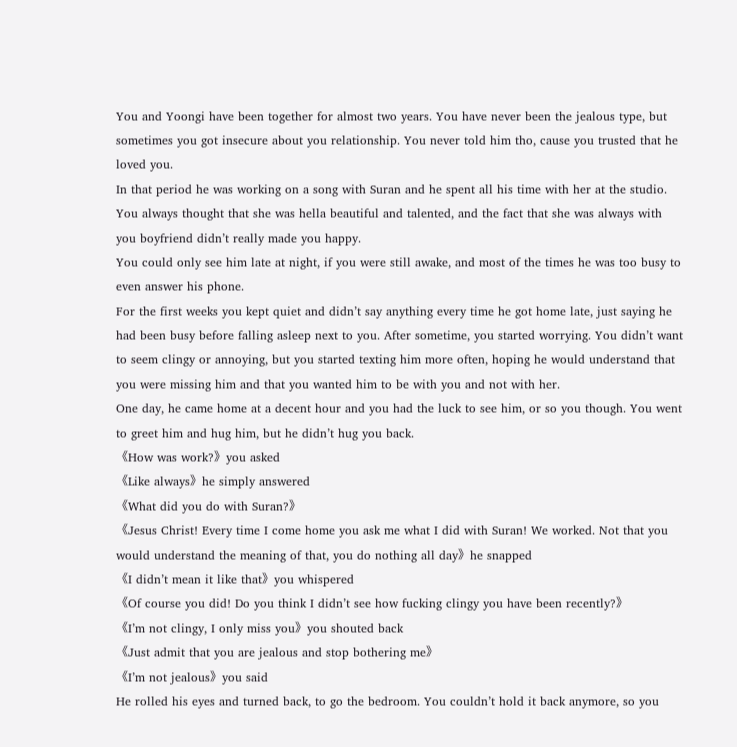You and Yoongi have been together for almost two years. You have never been the jealous type, but sometimes you got insecure about you relationship. You never told him tho, cause you trusted that he loved you.
In that period he was working on a song with Suran and he spent all his time with her at the studio. You always thought that she was hella beautiful and talented, and the fact that she was always with you boyfriend didn’t really made you happy.
You could only see him late at night, if you were still awake, and most of the times he was too busy to even answer his phone.
For the first weeks you kept quiet and didn’t say anything every time he got home late, just saying he had been busy before falling asleep next to you. After sometime, you started worrying. You didn’t want to seem clingy or annoying, but you started texting him more often, hoping he would understand that you were missing him and that you wanted him to be with you and not with her.
One day, he came home at a decent hour and you had the luck to see him, or so you though. You went to greet him and hug him, but he didn’t hug you back.
《How was work?》you asked
《Like always》he simply answered
《What did you do with Suran?》
《Jesus Christ! Every time I come home you ask me what I did with Suran! We worked. Not that you would understand the meaning of that, you do nothing all day》he snapped
《I didn’t mean it like that》you whispered
《Of course you did! Do you think I didn’t see how fucking clingy you have been recently?》
《I’m not clingy, I only miss you》you shouted back
《Just admit that you are jealous and stop bothering me》
《I’m not jealous》you said
He rolled his eyes and turned back, to go the bedroom. You couldn’t hold it back anymore, so you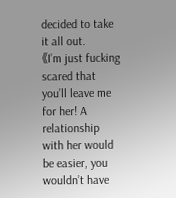decided to take it all out.
《I’m just fucking scared that you’ll leave me for her! A relationship with her would be easier, you wouldn’t have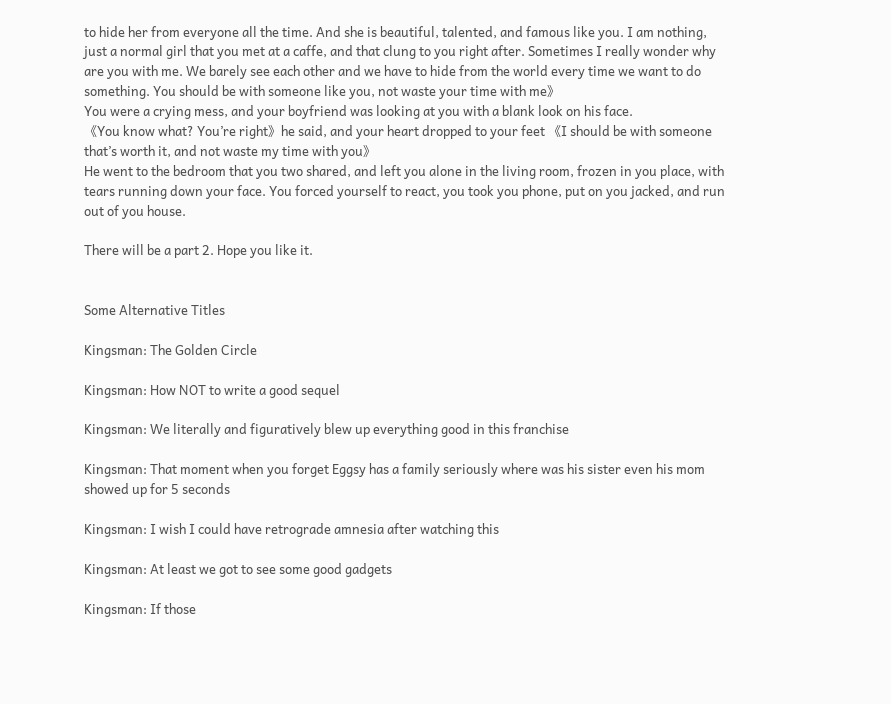to hide her from everyone all the time. And she is beautiful, talented, and famous like you. I am nothing, just a normal girl that you met at a caffe, and that clung to you right after. Sometimes I really wonder why are you with me. We barely see each other and we have to hide from the world every time we want to do something. You should be with someone like you, not waste your time with me》
You were a crying mess, and your boyfriend was looking at you with a blank look on his face.
《You know what? You’re right》he said, and your heart dropped to your feet 《I should be with someone that’s worth it, and not waste my time with you》
He went to the bedroom that you two shared, and left you alone in the living room, frozen in you place, with tears running down your face. You forced yourself to react, you took you phone, put on you jacked, and run out of you house.

There will be a part 2. Hope you like it.


Some Alternative Titles

Kingsman: The Golden Circle

Kingsman: How NOT to write a good sequel

Kingsman: We literally and figuratively blew up everything good in this franchise

Kingsman: That moment when you forget Eggsy has a family seriously where was his sister even his mom showed up for 5 seconds

Kingsman: I wish I could have retrograde amnesia after watching this

Kingsman: At least we got to see some good gadgets

Kingsman: If those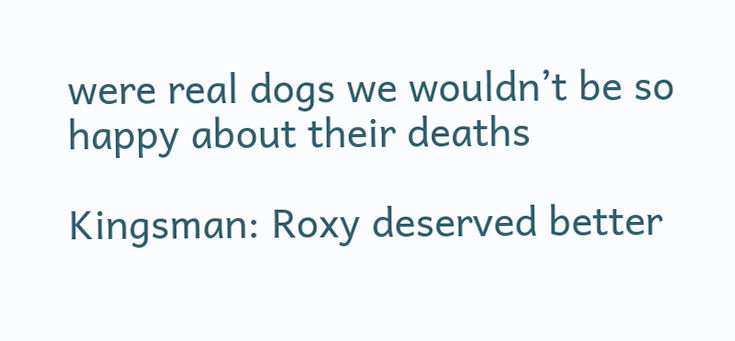were real dogs we wouldn’t be so happy about their deaths

Kingsman: Roxy deserved better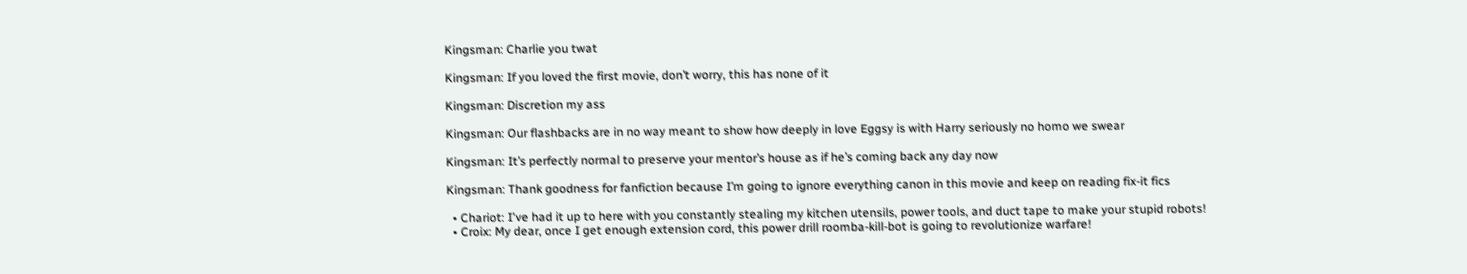Kingsman: Charlie you twat

Kingsman: If you loved the first movie, don’t worry, this has none of it

Kingsman: Discretion my ass

Kingsman: Our flashbacks are in no way meant to show how deeply in love Eggsy is with Harry seriously no homo we swear

Kingsman: It’s perfectly normal to preserve your mentor’s house as if he’s coming back any day now

Kingsman: Thank goodness for fanfiction because I’m going to ignore everything canon in this movie and keep on reading fix-it fics

  • Chariot: I've had it up to here with you constantly stealing my kitchen utensils, power tools, and duct tape to make your stupid robots!
  • Croix: My dear, once I get enough extension cord, this power drill roomba-kill-bot is going to revolutionize warfare!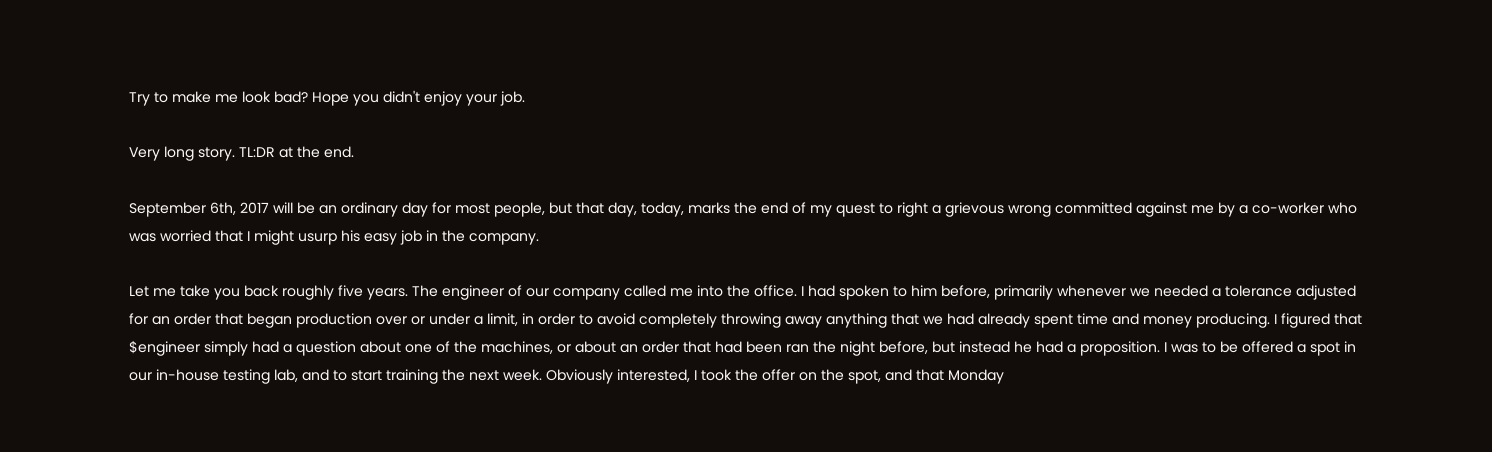Try to make me look bad? Hope you didn't enjoy your job.

Very long story. TL:DR at the end.

September 6th, 2017 will be an ordinary day for most people, but that day, today, marks the end of my quest to right a grievous wrong committed against me by a co-worker who was worried that I might usurp his easy job in the company.

Let me take you back roughly five years. The engineer of our company called me into the office. I had spoken to him before, primarily whenever we needed a tolerance adjusted for an order that began production over or under a limit, in order to avoid completely throwing away anything that we had already spent time and money producing. I figured that $engineer simply had a question about one of the machines, or about an order that had been ran the night before, but instead he had a proposition. I was to be offered a spot in our in-house testing lab, and to start training the next week. Obviously interested, I took the offer on the spot, and that Monday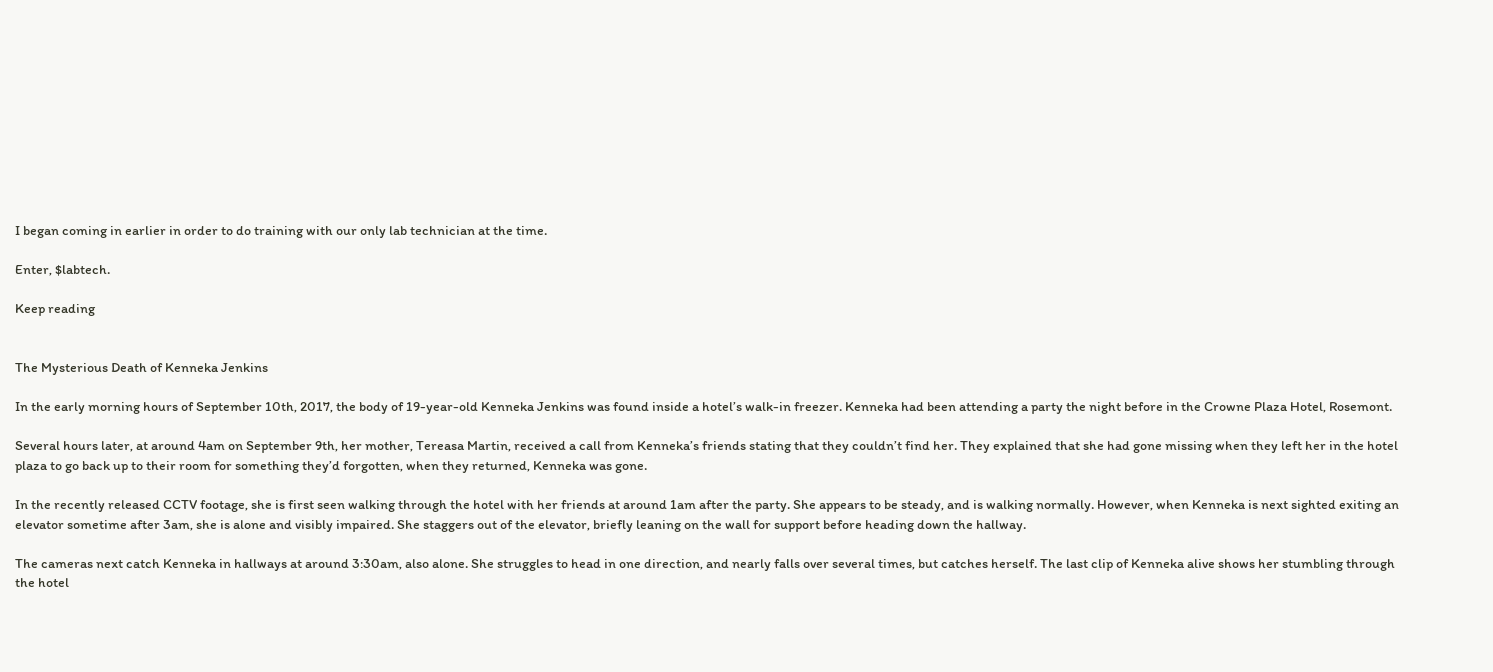I began coming in earlier in order to do training with our only lab technician at the time.

Enter, $labtech.

Keep reading


The Mysterious Death of Kenneka Jenkins

In the early morning hours of September 10th, 2017, the body of 19-year-old Kenneka Jenkins was found inside a hotel’s walk-in freezer. Kenneka had been attending a party the night before in the Crowne Plaza Hotel, Rosemont.

Several hours later, at around 4am on September 9th, her mother, Tereasa Martin, received a call from Kenneka’s friends stating that they couldn’t find her. They explained that she had gone missing when they left her in the hotel plaza to go back up to their room for something they’d forgotten, when they returned, Kenneka was gone.

In the recently released CCTV footage, she is first seen walking through the hotel with her friends at around 1am after the party. She appears to be steady, and is walking normally. However, when Kenneka is next sighted exiting an elevator sometime after 3am, she is alone and visibly impaired. She staggers out of the elevator, briefly leaning on the wall for support before heading down the hallway.

The cameras next catch Kenneka in hallways at around 3:30am, also alone. She struggles to head in one direction, and nearly falls over several times, but catches herself. The last clip of Kenneka alive shows her stumbling through the hotel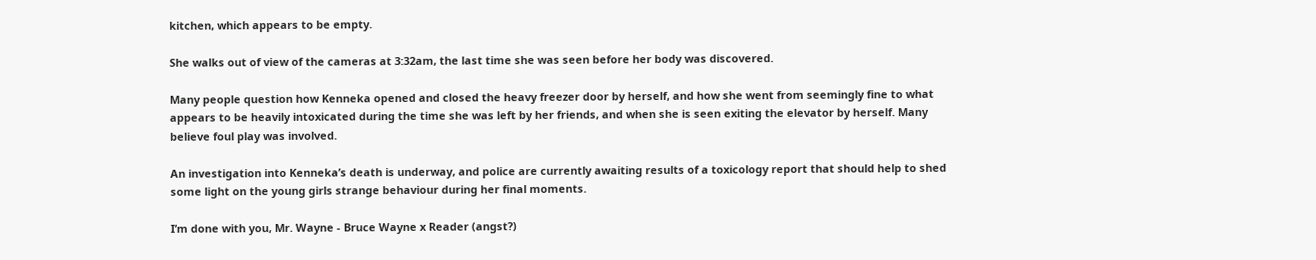kitchen, which appears to be empty.

She walks out of view of the cameras at 3:32am, the last time she was seen before her body was discovered.

Many people question how Kenneka opened and closed the heavy freezer door by herself, and how she went from seemingly fine to what appears to be heavily intoxicated during the time she was left by her friends, and when she is seen exiting the elevator by herself. Many believe foul play was involved.

An investigation into Kenneka’s death is underway, and police are currently awaiting results of a toxicology report that should help to shed some light on the young girls strange behaviour during her final moments.

I’m done with you, Mr. Wayne - Bruce Wayne x Reader (angst?)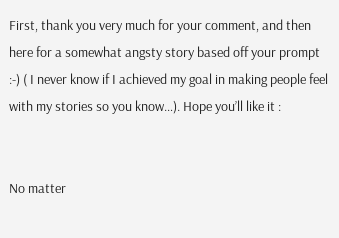First, thank you very much for your comment, and then here for a somewhat angsty story based off your prompt  :-) ( I never know if I achieved my goal in making people feel with my stories so you know…). Hope you’ll like it :


No matter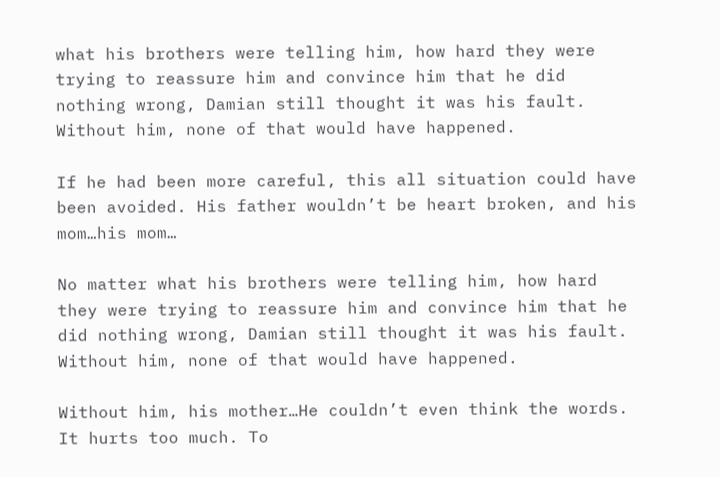what his brothers were telling him, how hard they were trying to reassure him and convince him that he did nothing wrong, Damian still thought it was his fault. Without him, none of that would have happened.

If he had been more careful, this all situation could have been avoided. His father wouldn’t be heart broken, and his mom…his mom…

No matter what his brothers were telling him, how hard they were trying to reassure him and convince him that he did nothing wrong, Damian still thought it was his fault. Without him, none of that would have happened.

Without him, his mother…He couldn’t even think the words. It hurts too much. To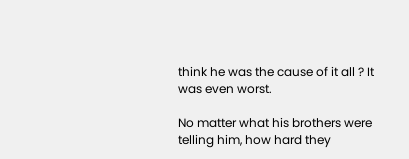think he was the cause of it all ? It was even worst.

No matter what his brothers were telling him, how hard they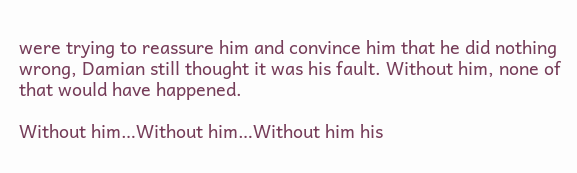were trying to reassure him and convince him that he did nothing wrong, Damian still thought it was his fault. Without him, none of that would have happened.

Without him…Without him…Without him his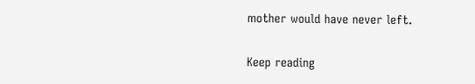mother would have never left.

Keep reading